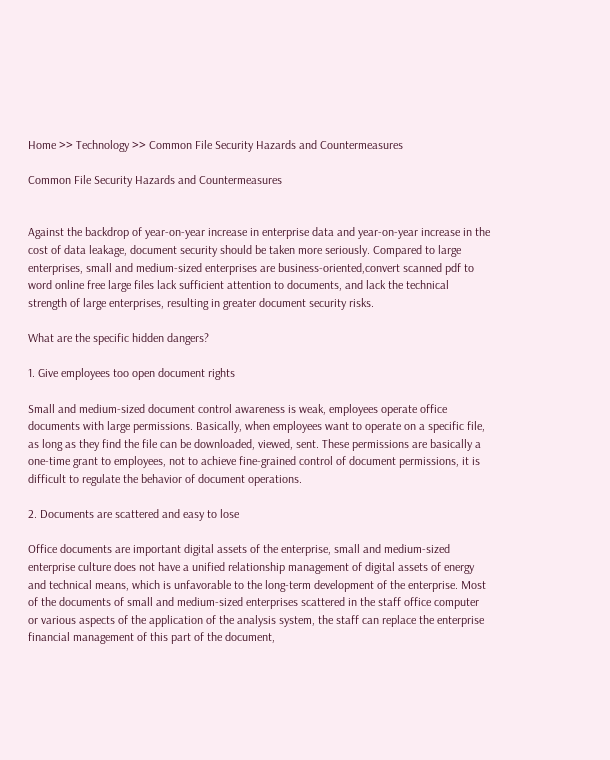Home >> Technology >> Common File Security Hazards and Countermeasures

Common File Security Hazards and Countermeasures


Against the backdrop of year-on-year increase in enterprise data and year-on-year increase in the cost of data leakage, document security should be taken more seriously. Compared to large enterprises, small and medium-sized enterprises are business-oriented,convert scanned pdf to word online free large files lack sufficient attention to documents, and lack the technical strength of large enterprises, resulting in greater document security risks.

What are the specific hidden dangers?

1. Give employees too open document rights

Small and medium-sized document control awareness is weak, employees operate office documents with large permissions. Basically, when employees want to operate on a specific file, as long as they find the file can be downloaded, viewed, sent. These permissions are basically a one-time grant to employees, not to achieve fine-grained control of document permissions, it is difficult to regulate the behavior of document operations.

2. Documents are scattered and easy to lose

Office documents are important digital assets of the enterprise, small and medium-sized enterprise culture does not have a unified relationship management of digital assets of energy and technical means, which is unfavorable to the long-term development of the enterprise. Most of the documents of small and medium-sized enterprises scattered in the staff office computer or various aspects of the application of the analysis system, the staff can replace the enterprise financial management of this part of the document,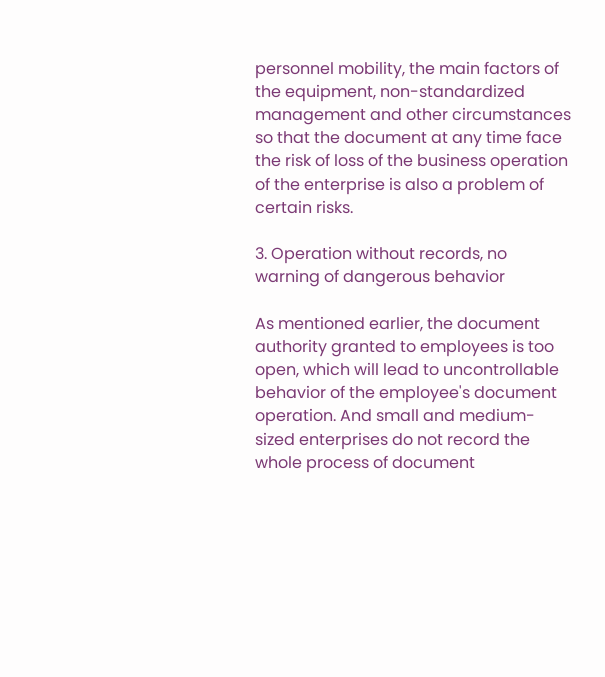personnel mobility, the main factors of the equipment, non-standardized management and other circumstances so that the document at any time face the risk of loss of the business operation of the enterprise is also a problem of certain risks.

3. Operation without records, no warning of dangerous behavior

As mentioned earlier, the document authority granted to employees is too open, which will lead to uncontrollable behavior of the employee's document operation. And small and medium-sized enterprises do not record the whole process of document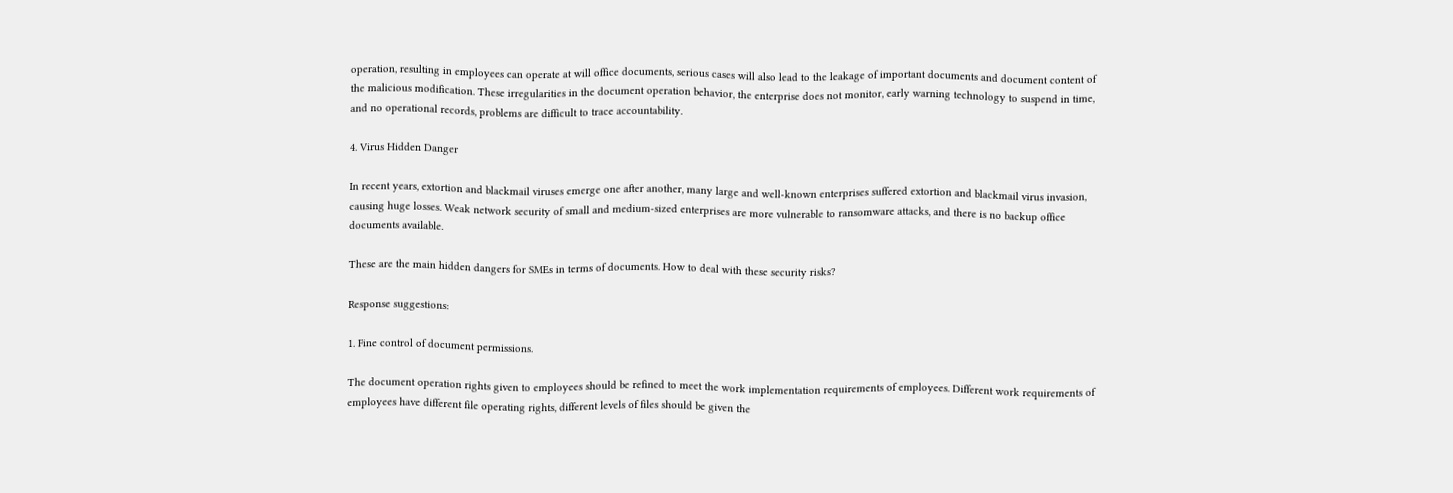operation, resulting in employees can operate at will office documents, serious cases will also lead to the leakage of important documents and document content of the malicious modification. These irregularities in the document operation behavior, the enterprise does not monitor, early warning technology to suspend in time, and no operational records, problems are difficult to trace accountability.

4. Virus Hidden Danger

In recent years, extortion and blackmail viruses emerge one after another, many large and well-known enterprises suffered extortion and blackmail virus invasion, causing huge losses. Weak network security of small and medium-sized enterprises are more vulnerable to ransomware attacks, and there is no backup office documents available.

These are the main hidden dangers for SMEs in terms of documents. How to deal with these security risks?

Response suggestions:

1. Fine control of document permissions.

The document operation rights given to employees should be refined to meet the work implementation requirements of employees. Different work requirements of employees have different file operating rights, different levels of files should be given the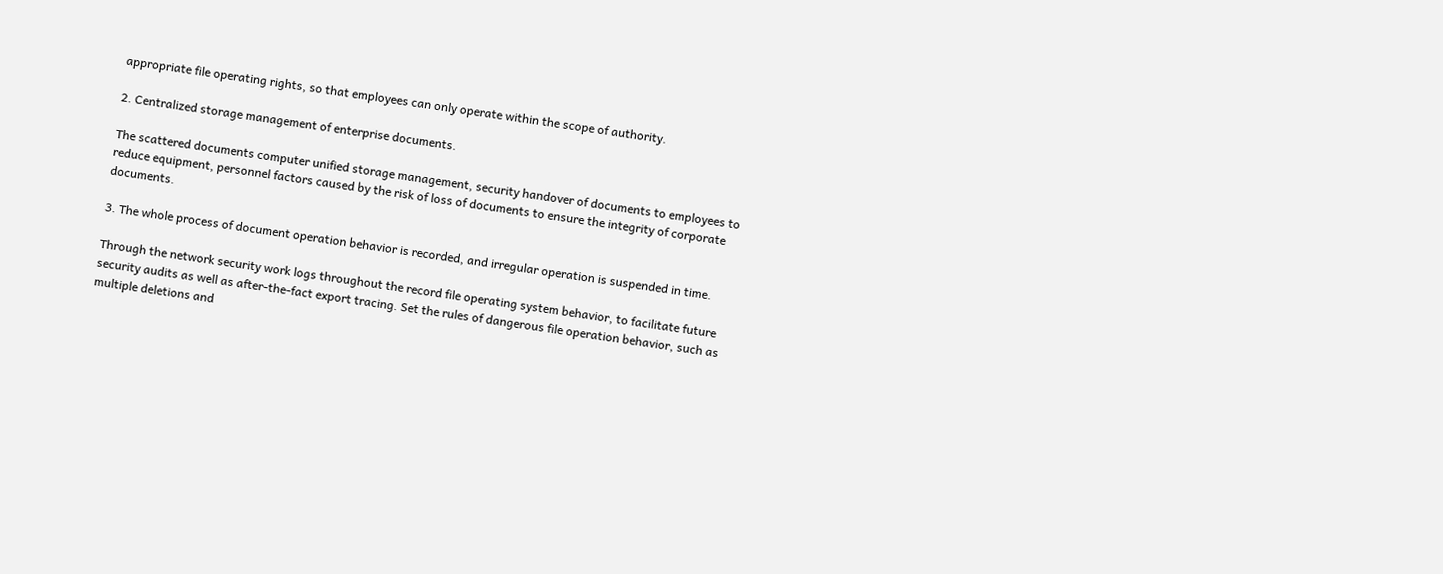appropriate file operating rights, so that employees can only operate within the scope of authority.

2. Centralized storage management of enterprise documents.

The scattered documents computer unified storage management, security handover of documents to employees to reduce equipment, personnel factors caused by the risk of loss of documents to ensure the integrity of corporate documents.

3. The whole process of document operation behavior is recorded, and irregular operation is suspended in time.

Through the network security work logs throughout the record file operating system behavior, to facilitate future security audits as well as after-the-fact export tracing. Set the rules of dangerous file operation behavior, such as multiple deletions and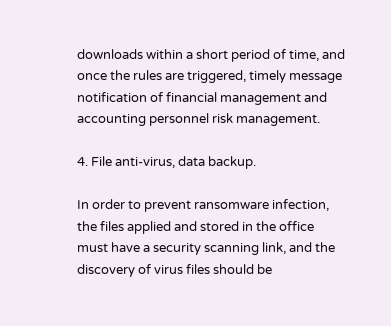downloads within a short period of time, and once the rules are triggered, timely message notification of financial management and accounting personnel risk management.

4. File anti-virus, data backup.

In order to prevent ransomware infection, the files applied and stored in the office must have a security scanning link, and the discovery of virus files should be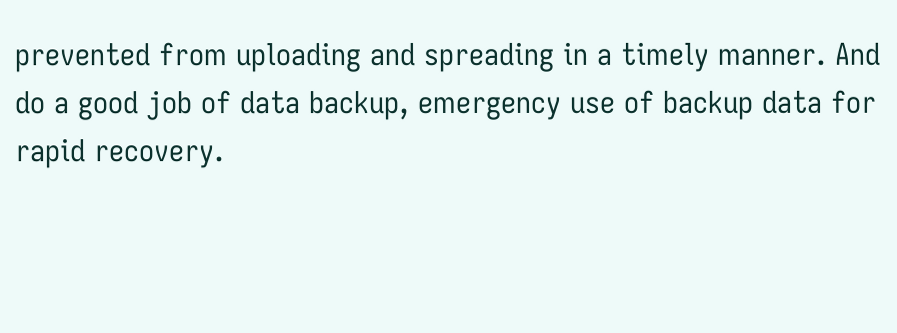prevented from uploading and spreading in a timely manner. And do a good job of data backup, emergency use of backup data for rapid recovery.